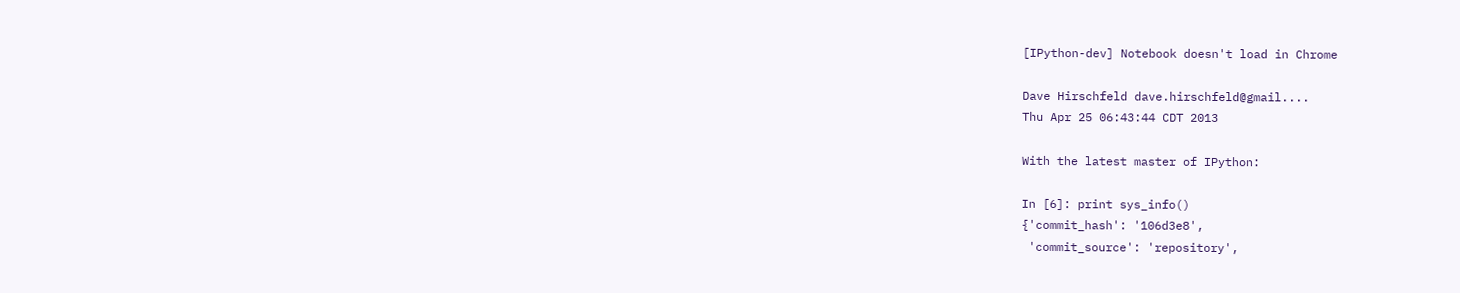[IPython-dev] Notebook doesn't load in Chrome

Dave Hirschfeld dave.hirschfeld@gmail....
Thu Apr 25 06:43:44 CDT 2013

With the latest master of IPython:

In [6]: print sys_info()
{'commit_hash': '106d3e8',
 'commit_source': 'repository',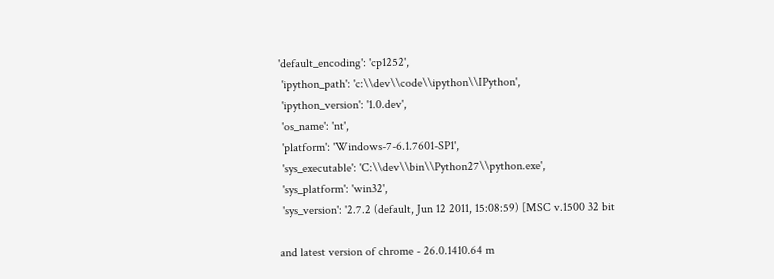'default_encoding': 'cp1252',
 'ipython_path': 'c:\\dev\\code\\ipython\\IPython',
 'ipython_version': '1.0.dev',
 'os_name': 'nt',
 'platform': 'Windows-7-6.1.7601-SP1',
 'sys_executable': 'C:\\dev\\bin\\Python27\\python.exe',
 'sys_platform': 'win32',
 'sys_version': '2.7.2 (default, Jun 12 2011, 15:08:59) [MSC v.1500 32 bit

and latest version of chrome - 26.0.1410.64 m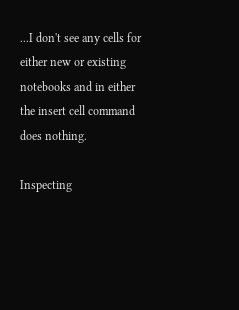...I don't see any cells for either new or existing notebooks and in either
the insert cell command does nothing.

Inspecting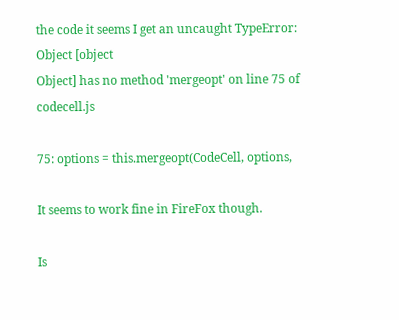the code it seems I get an uncaught TypeError: Object [object
Object] has no method 'mergeopt' on line 75 of codecell.js

75: options = this.mergeopt(CodeCell, options,

It seems to work fine in FireFox though.

Is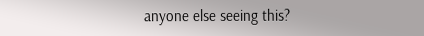anyone else seeing this?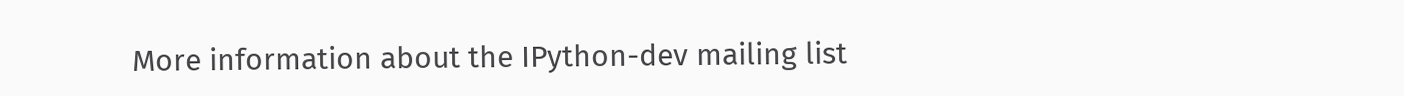More information about the IPython-dev mailing list